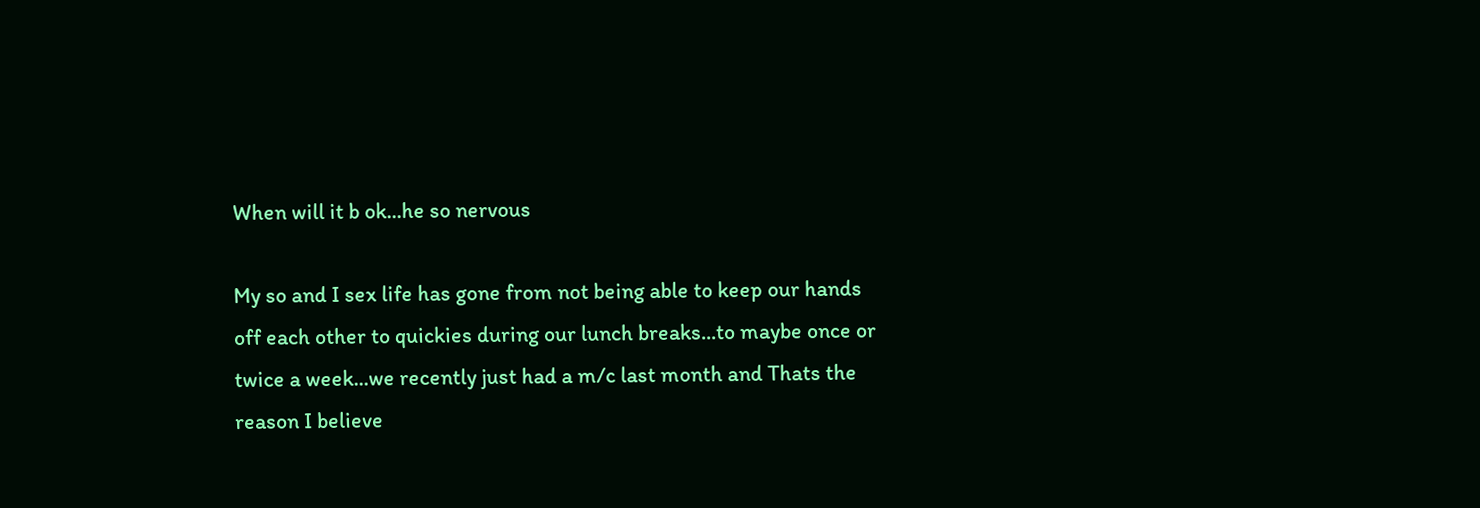When will it b ok...he so nervous

My so and I sex life has gone from not being able to keep our hands off each other to quickies during our lunch breaks...to maybe once or twice a week...we recently just had a m/c last month and Thats the reason I believe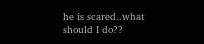he is scared..what should I do??